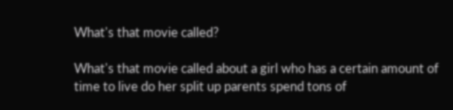What's that movie called?

What's that movie called about a girl who has a certain amount of time to live do her split up parents spend tons of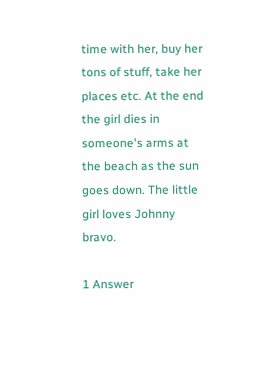time with her, buy her tons of stuff, take her places etc. At the end the girl dies in someone's arms at the beach as the sun goes down. The little girl loves Johnny bravo.

1 Answer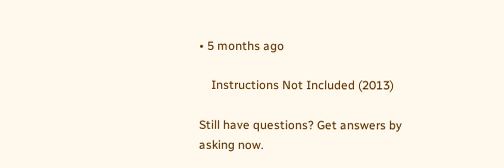• 5 months ago

    Instructions Not Included (2013)

Still have questions? Get answers by asking now.